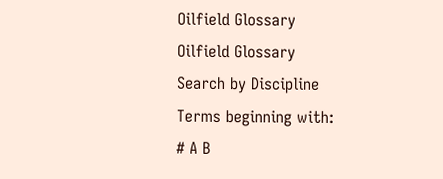Oilfield Glossary
Oilfield Glossary
Search by Discipline
Terms beginning with:
# A B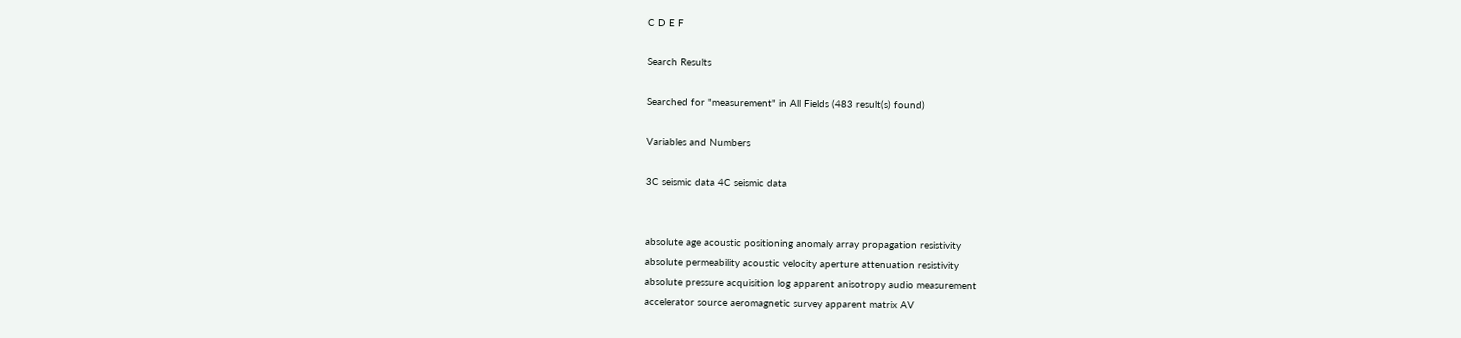C D E F

Search Results

Searched for "measurement" in All Fields (483 result(s) found)

Variables and Numbers

3C seismic data 4C seismic data


absolute age acoustic positioning anomaly array propagation resistivity
absolute permeability acoustic velocity aperture attenuation resistivity
absolute pressure acquisition log apparent anisotropy audio measurement
accelerator source aeromagnetic survey apparent matrix AV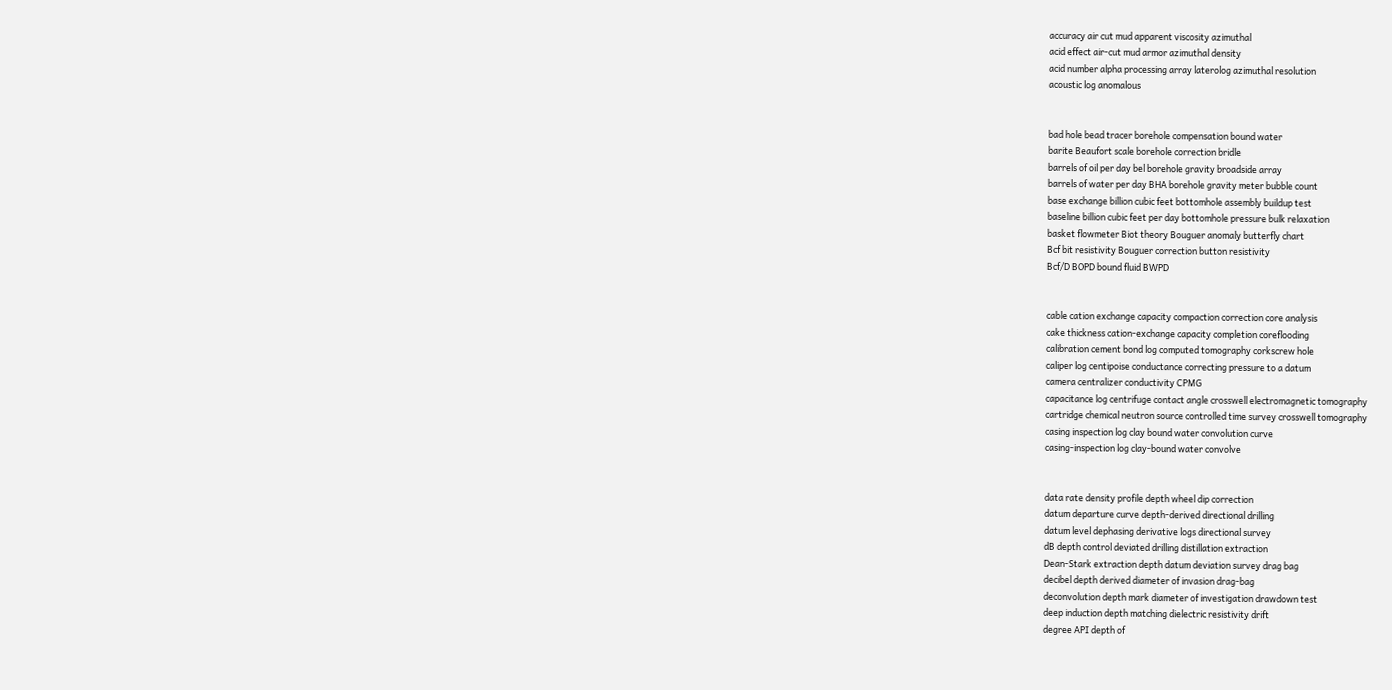accuracy air cut mud apparent viscosity azimuthal
acid effect air-cut mud armor azimuthal density
acid number alpha processing array laterolog azimuthal resolution
acoustic log anomalous


bad hole bead tracer borehole compensation bound water
barite Beaufort scale borehole correction bridle
barrels of oil per day bel borehole gravity broadside array
barrels of water per day BHA borehole gravity meter bubble count
base exchange billion cubic feet bottomhole assembly buildup test
baseline billion cubic feet per day bottomhole pressure bulk relaxation
basket flowmeter Biot theory Bouguer anomaly butterfly chart
Bcf bit resistivity Bouguer correction button resistivity
Bcf/D BOPD bound fluid BWPD


cable cation exchange capacity compaction correction core analysis
cake thickness cation-exchange capacity completion coreflooding
calibration cement bond log computed tomography corkscrew hole
caliper log centipoise conductance correcting pressure to a datum
camera centralizer conductivity CPMG
capacitance log centrifuge contact angle crosswell electromagnetic tomography
cartridge chemical neutron source controlled time survey crosswell tomography
casing inspection log clay bound water convolution curve
casing-inspection log clay-bound water convolve


data rate density profile depth wheel dip correction
datum departure curve depth-derived directional drilling
datum level dephasing derivative logs directional survey
dB depth control deviated drilling distillation extraction
Dean-Stark extraction depth datum deviation survey drag bag
decibel depth derived diameter of invasion drag-bag
deconvolution depth mark diameter of investigation drawdown test
deep induction depth matching dielectric resistivity drift
degree API depth of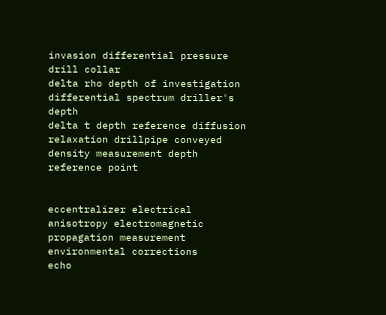invasion differential pressure drill collar
delta rho depth of investigation differential spectrum driller's depth
delta t depth reference diffusion relaxation drillpipe conveyed
density measurement depth reference point


eccentralizer electrical anisotropy electromagnetic propagation measurement environmental corrections
echo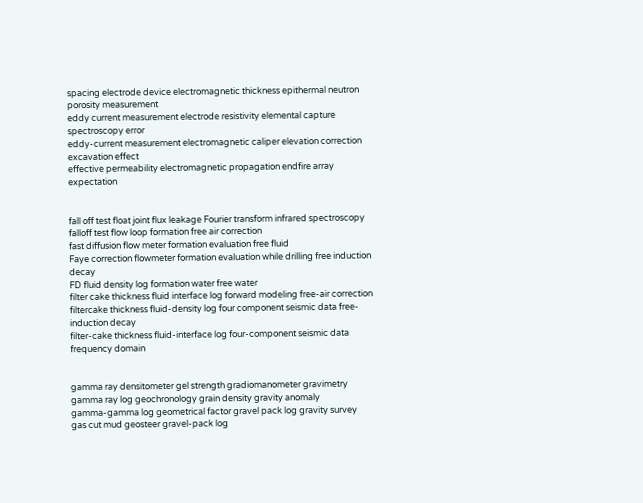spacing electrode device electromagnetic thickness epithermal neutron porosity measurement
eddy current measurement electrode resistivity elemental capture spectroscopy error
eddy-current measurement electromagnetic caliper elevation correction excavation effect
effective permeability electromagnetic propagation endfire array expectation


fall off test float joint flux leakage Fourier transform infrared spectroscopy
falloff test flow loop formation free air correction
fast diffusion flow meter formation evaluation free fluid
Faye correction flowmeter formation evaluation while drilling free induction decay
FD fluid density log formation water free water
filter cake thickness fluid interface log forward modeling free-air correction
filtercake thickness fluid-density log four component seismic data free-induction decay
filter-cake thickness fluid-interface log four-component seismic data frequency domain


gamma ray densitometer gel strength gradiomanometer gravimetry
gamma ray log geochronology grain density gravity anomaly
gamma-gamma log geometrical factor gravel pack log gravity survey
gas cut mud geosteer gravel-pack log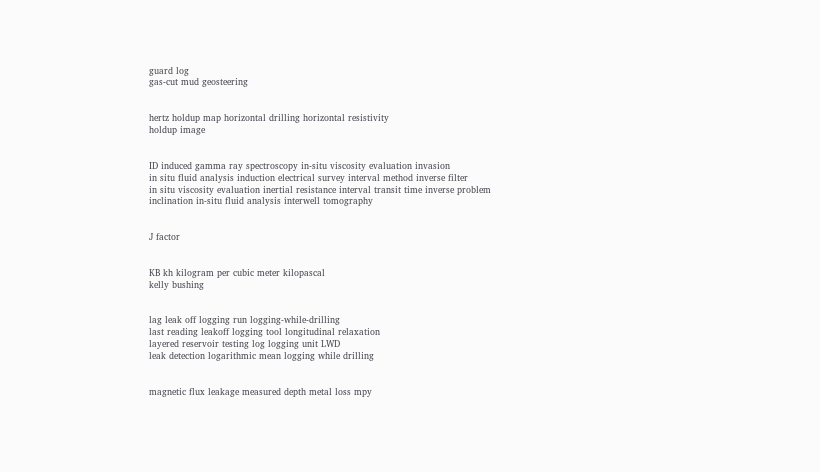guard log
gas-cut mud geosteering


hertz holdup map horizontal drilling horizontal resistivity
holdup image


ID induced gamma ray spectroscopy in-situ viscosity evaluation invasion
in situ fluid analysis induction electrical survey interval method inverse filter
in situ viscosity evaluation inertial resistance interval transit time inverse problem
inclination in-situ fluid analysis interwell tomography


J factor


KB kh kilogram per cubic meter kilopascal
kelly bushing


lag leak off logging run logging-while-drilling
last reading leakoff logging tool longitudinal relaxation
layered reservoir testing log logging unit LWD
leak detection logarithmic mean logging while drilling


magnetic flux leakage measured depth metal loss mpy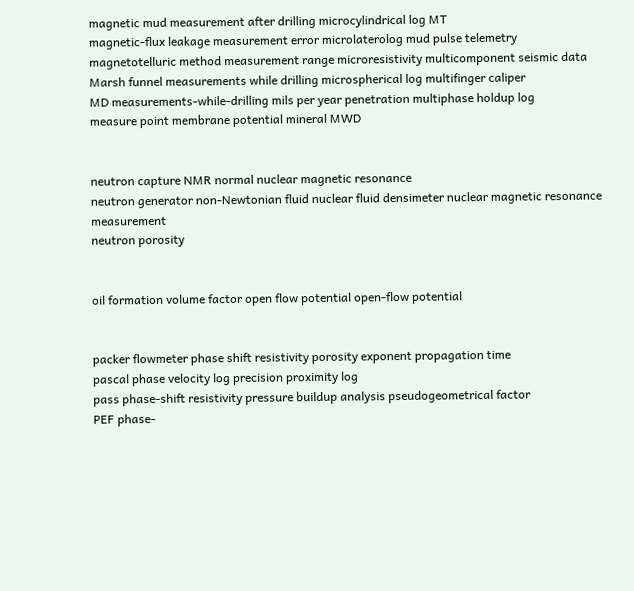magnetic mud measurement after drilling microcylindrical log MT
magnetic-flux leakage measurement error microlaterolog mud pulse telemetry
magnetotelluric method measurement range microresistivity multicomponent seismic data
Marsh funnel measurements while drilling microspherical log multifinger caliper
MD measurements-while-drilling mils per year penetration multiphase holdup log
measure point membrane potential mineral MWD


neutron capture NMR normal nuclear magnetic resonance
neutron generator non-Newtonian fluid nuclear fluid densimeter nuclear magnetic resonance measurement
neutron porosity


oil formation volume factor open flow potential open-flow potential


packer flowmeter phase shift resistivity porosity exponent propagation time
pascal phase velocity log precision proximity log
pass phase-shift resistivity pressure buildup analysis pseudogeometrical factor
PEF phase-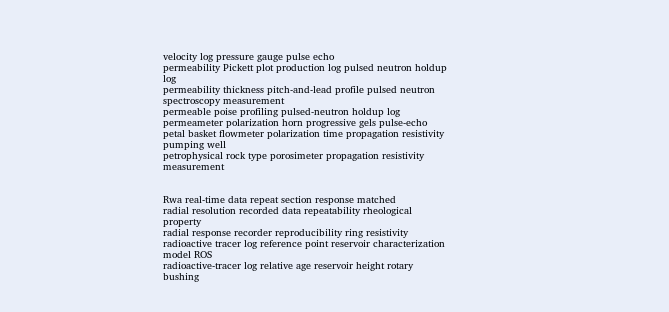velocity log pressure gauge pulse echo
permeability Pickett plot production log pulsed neutron holdup log
permeability thickness pitch-and-lead profile pulsed neutron spectroscopy measurement
permeable poise profiling pulsed-neutron holdup log
permeameter polarization horn progressive gels pulse-echo
petal basket flowmeter polarization time propagation resistivity pumping well
petrophysical rock type porosimeter propagation resistivity measurement


Rwa real-time data repeat section response matched
radial resolution recorded data repeatability rheological property
radial response recorder reproducibility ring resistivity
radioactive tracer log reference point reservoir characterization model ROS
radioactive-tracer log relative age reservoir height rotary bushing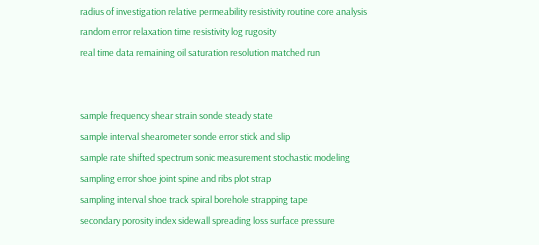radius of investigation relative permeability resistivity routine core analysis
random error relaxation time resistivity log rugosity
real time data remaining oil saturation resolution matched run


sample frequency shear strain sonde steady state
sample interval shearometer sonde error stick and slip
sample rate shifted spectrum sonic measurement stochastic modeling
sampling error shoe joint spine and ribs plot strap
sampling interval shoe track spiral borehole strapping tape
secondary porosity index sidewall spreading loss surface pressure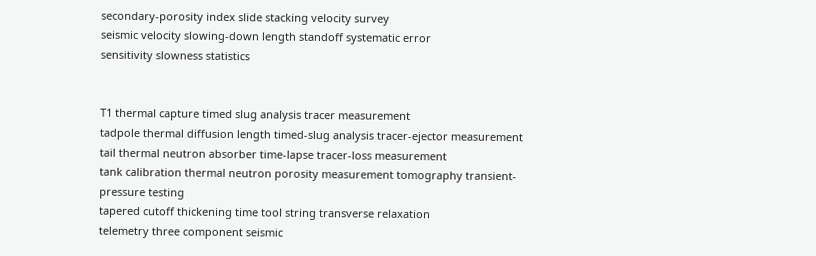secondary-porosity index slide stacking velocity survey
seismic velocity slowing-down length standoff systematic error
sensitivity slowness statistics


T1 thermal capture timed slug analysis tracer measurement
tadpole thermal diffusion length timed-slug analysis tracer-ejector measurement
tail thermal neutron absorber time-lapse tracer-loss measurement
tank calibration thermal neutron porosity measurement tomography transient-pressure testing
tapered cutoff thickening time tool string transverse relaxation
telemetry three component seismic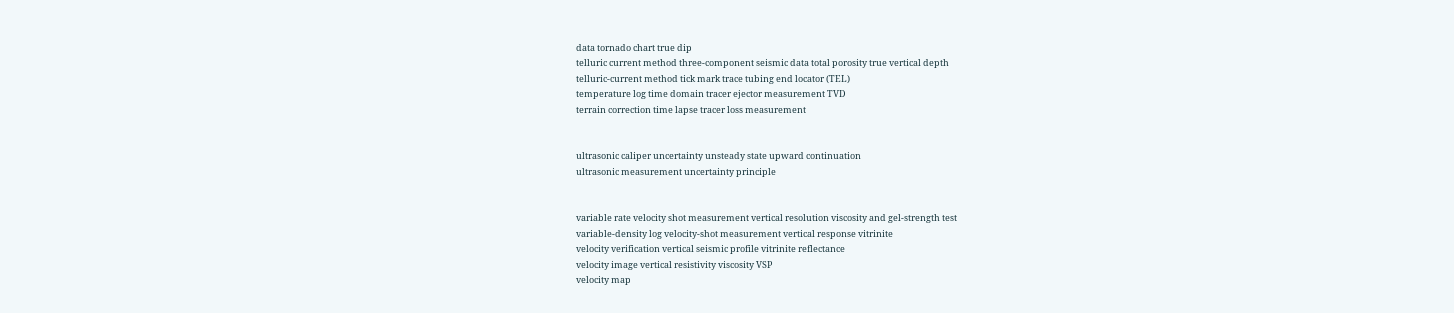data tornado chart true dip
telluric current method three-component seismic data total porosity true vertical depth
telluric-current method tick mark trace tubing end locator (TEL)
temperature log time domain tracer ejector measurement TVD
terrain correction time lapse tracer loss measurement


ultrasonic caliper uncertainty unsteady state upward continuation
ultrasonic measurement uncertainty principle


variable rate velocity shot measurement vertical resolution viscosity and gel-strength test
variable-density log velocity-shot measurement vertical response vitrinite
velocity verification vertical seismic profile vitrinite reflectance
velocity image vertical resistivity viscosity VSP
velocity map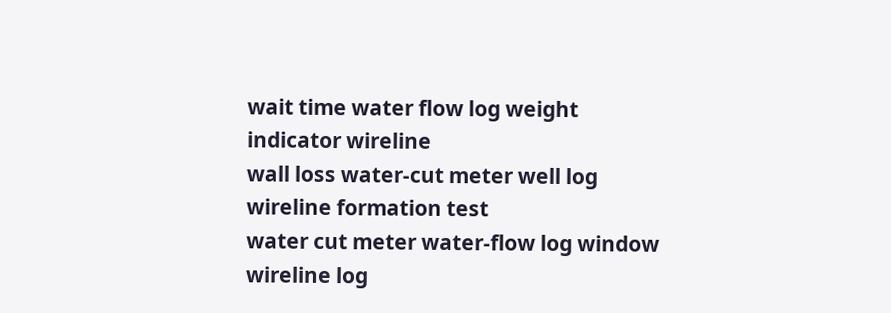wait time water flow log weight indicator wireline
wall loss water-cut meter well log wireline formation test
water cut meter water-flow log window wireline log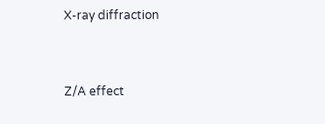X-ray diffraction


Z/A effect